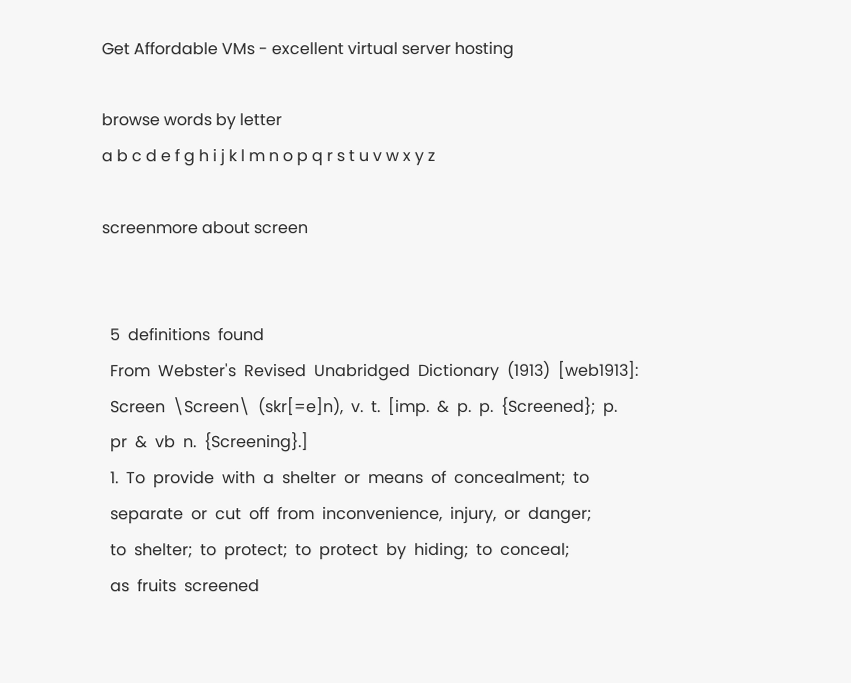Get Affordable VMs - excellent virtual server hosting

browse words by letter
a b c d e f g h i j k l m n o p q r s t u v w x y z

screenmore about screen


  5  definitions  found
  From  Webster's  Revised  Unabridged  Dictionary  (1913)  [web1913]:
  Screen  \Screen\  (skr[=e]n),  v.  t.  [imp.  &  p.  p.  {Screened};  p.
  pr  &  vb  n.  {Screening}.]
  1.  To  provide  with  a  shelter  or  means  of  concealment;  to
  separate  or  cut  off  from  inconvenience,  injury,  or  danger;
  to  shelter;  to  protect;  to  protect  by  hiding;  to  conceal;
  as  fruits  screened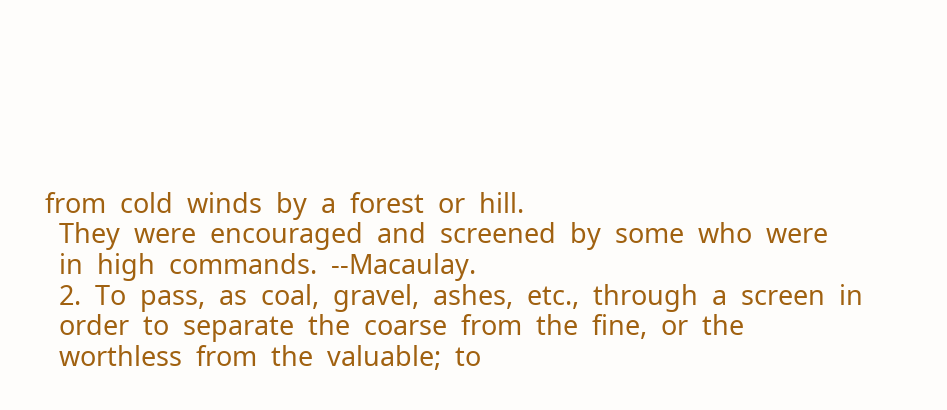from  cold  winds  by  a  forest  or  hill.
  They  were  encouraged  and  screened  by  some  who  were
  in  high  commands.  --Macaulay.
  2.  To  pass,  as  coal,  gravel,  ashes,  etc.,  through  a  screen  in
  order  to  separate  the  coarse  from  the  fine,  or  the
  worthless  from  the  valuable;  to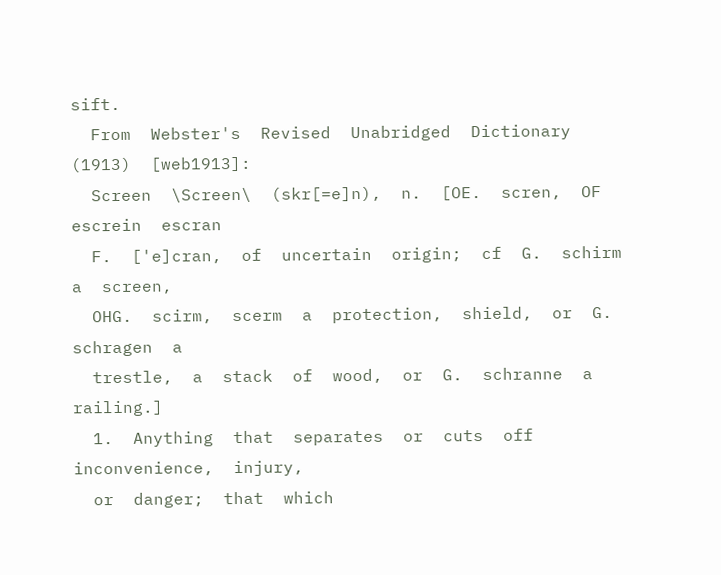sift.
  From  Webster's  Revised  Unabridged  Dictionary  (1913)  [web1913]:
  Screen  \Screen\  (skr[=e]n),  n.  [OE.  scren,  OF  escrein  escran
  F.  ['e]cran,  of  uncertain  origin;  cf  G.  schirm  a  screen,
  OHG.  scirm,  scerm  a  protection,  shield,  or  G.  schragen  a
  trestle,  a  stack  of  wood,  or  G.  schranne  a  railing.]
  1.  Anything  that  separates  or  cuts  off  inconvenience,  injury,
  or  danger;  that  which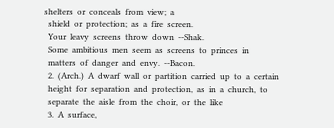shelters  or  conceals  from  view;  a
  shield  or  protection;  as  a  fire  screen.
  Your  leavy  screens  throw  down  --Shak.
  Some  ambitious  men  seem  as  screens  to  princes  in
  matters  of  danger  and  envy.  --Bacon.
  2.  (Arch.)  A  dwarf  wall  or  partition  carried  up  to  a  certain
  height  for  separation  and  protection,  as  in  a  church,  to
  separate  the  aisle  from  the  choir,  or  the  like
  3.  A  surface,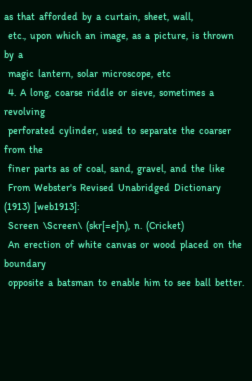as  that  afforded  by  a  curtain,  sheet,  wall,
  etc.,  upon  which  an  image,  as  a  picture,  is  thrown  by  a
  magic  lantern,  solar  microscope,  etc
  4.  A  long,  coarse  riddle  or  sieve,  sometimes  a  revolving
  perforated  cylinder,  used  to  separate  the  coarser  from  the
  finer  parts  as  of  coal,  sand,  gravel,  and  the  like
  From  Webster's  Revised  Unabridged  Dictionary  (1913)  [web1913]:
  Screen  \Screen\  (skr[=e]n),  n.  (Cricket)
  An  erection  of  white  canvas  or  wood  placed  on  the  boundary
  opposite  a  batsman  to  enable  him  to  see  ball  better.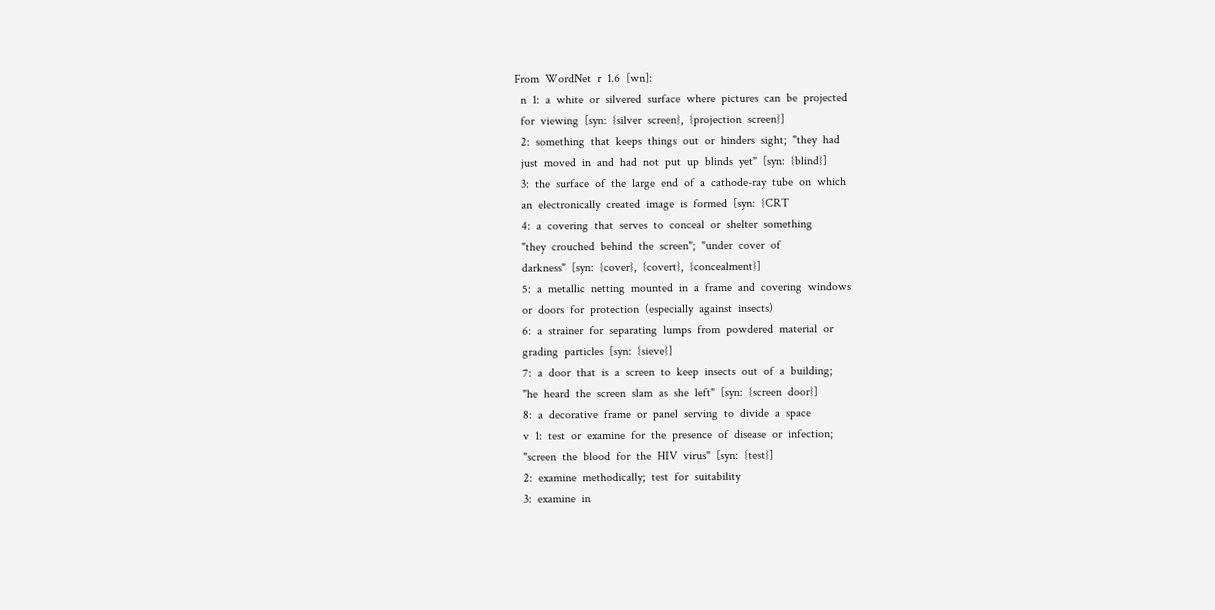From  WordNet  r  1.6  [wn]:
  n  1:  a  white  or  silvered  surface  where  pictures  can  be  projected
  for  viewing  [syn:  {silver  screen},  {projection  screen}]
  2:  something  that  keeps  things  out  or  hinders  sight;  "they  had
  just  moved  in  and  had  not  put  up  blinds  yet"  [syn:  {blind}]
  3:  the  surface  of  the  large  end  of  a  cathode-ray  tube  on  which
  an  electronically  created  image  is  formed  [syn:  {CRT
  4:  a  covering  that  serves  to  conceal  or  shelter  something
  "they  crouched  behind  the  screen";  "under  cover  of
  darkness"  [syn:  {cover},  {covert},  {concealment}]
  5:  a  metallic  netting  mounted  in  a  frame  and  covering  windows
  or  doors  for  protection  (especially  against  insects)
  6:  a  strainer  for  separating  lumps  from  powdered  material  or
  grading  particles  [syn:  {sieve}]
  7:  a  door  that  is  a  screen  to  keep  insects  out  of  a  building;
  "he  heard  the  screen  slam  as  she  left"  [syn:  {screen  door}]
  8:  a  decorative  frame  or  panel  serving  to  divide  a  space
  v  1:  test  or  examine  for  the  presence  of  disease  or  infection;
  "screen  the  blood  for  the  HIV  virus"  [syn:  {test}]
  2:  examine  methodically;  test  for  suitability
  3:  examine  in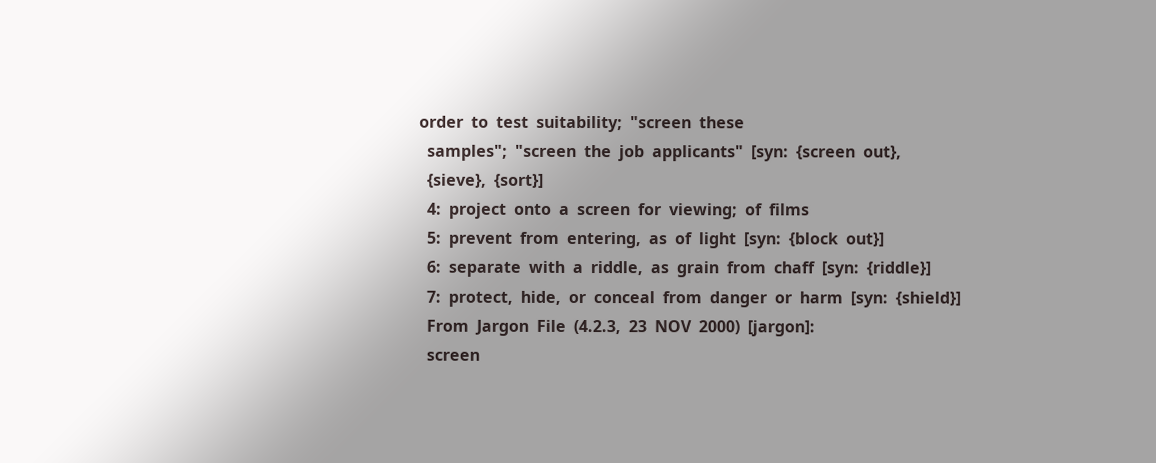order  to  test  suitability;  "screen  these
  samples";  "screen  the  job  applicants"  [syn:  {screen  out},
  {sieve},  {sort}]
  4:  project  onto  a  screen  for  viewing;  of  films
  5:  prevent  from  entering,  as  of  light  [syn:  {block  out}]
  6:  separate  with  a  riddle,  as  grain  from  chaff  [syn:  {riddle}]
  7:  protect,  hide,  or  conceal  from  danger  or  harm  [syn:  {shield}]
  From  Jargon  File  (4.2.3,  23  NOV  2000)  [jargon]:
  screen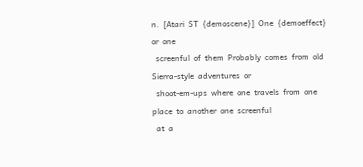n.  [Atari  ST  {demoscene}]  One  {demoeffect}  or  one
  screenful  of  them  Probably  comes  from  old  Sierra-style  adventures  or
  shoot-em-ups  where  one  travels  from  one  place  to  another  one  screenful
  at  a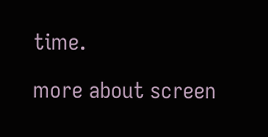time.

more about screen